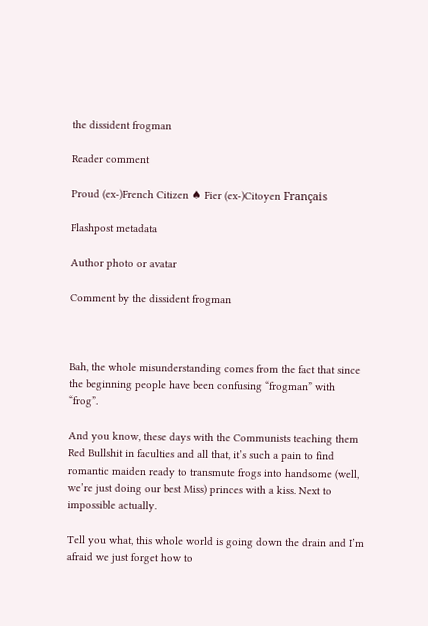the dissident frogman

Reader comment

Proud (ex-)French Citizen ♠ Fier (ex-)Citoyen Français

Flashpost metadata

Author photo or avatar

Comment by the dissident frogman



Bah, the whole misunderstanding comes from the fact that since the beginning people have been confusing “frogman” with “frog”.

And you know, these days with the Communists teaching them Red Bullshit in faculties and all that, it’s such a pain to find romantic maiden ready to transmute frogs into handsome (well, we’re just doing our best Miss) princes with a kiss. Next to impossible actually.

Tell you what, this whole world is going down the drain and I’m afraid we just forget how to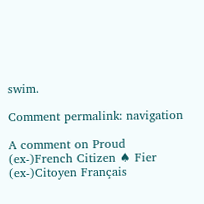swim.

Comment permalink: navigation

A comment on Proud (ex-)French Citizen ♠ Fier (ex-)Citoyen Français